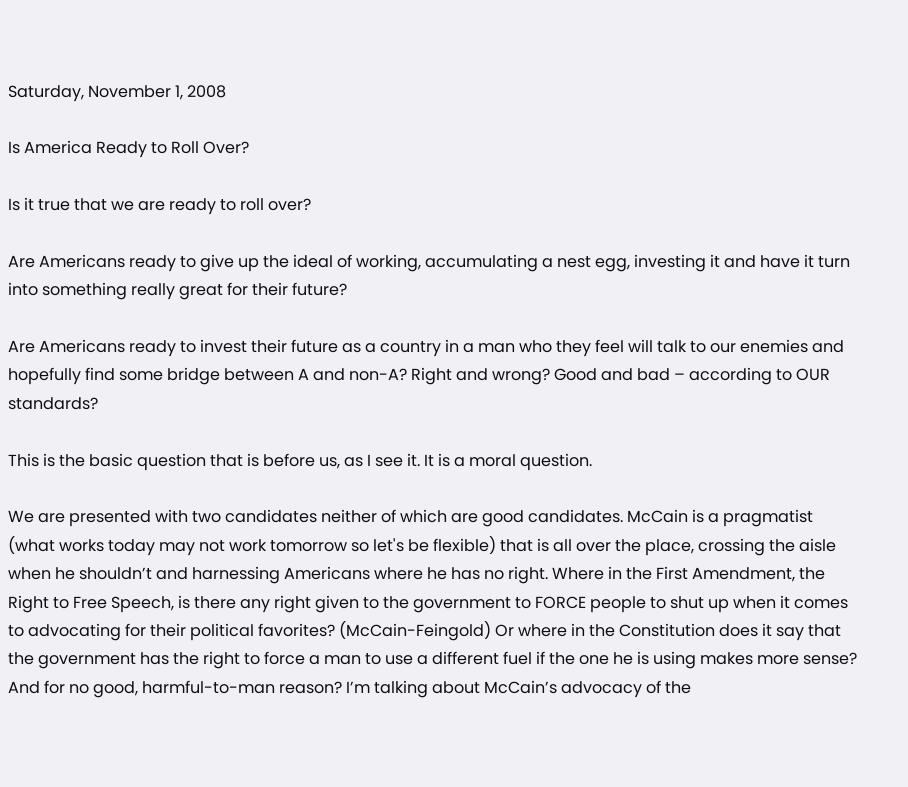Saturday, November 1, 2008

Is America Ready to Roll Over?

Is it true that we are ready to roll over?

Are Americans ready to give up the ideal of working, accumulating a nest egg, investing it and have it turn into something really great for their future?

Are Americans ready to invest their future as a country in a man who they feel will talk to our enemies and hopefully find some bridge between A and non-A? Right and wrong? Good and bad – according to OUR standards?

This is the basic question that is before us, as I see it. It is a moral question.

We are presented with two candidates neither of which are good candidates. McCain is a pragmatist (what works today may not work tomorrow so let's be flexible) that is all over the place, crossing the aisle when he shouldn’t and harnessing Americans where he has no right. Where in the First Amendment, the Right to Free Speech, is there any right given to the government to FORCE people to shut up when it comes to advocating for their political favorites? (McCain-Feingold) Or where in the Constitution does it say that the government has the right to force a man to use a different fuel if the one he is using makes more sense? And for no good, harmful-to-man reason? I’m talking about McCain’s advocacy of the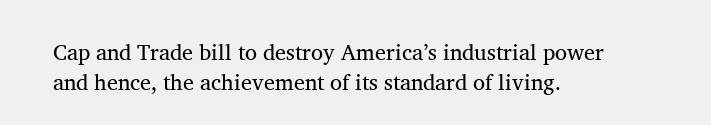Cap and Trade bill to destroy America’s industrial power and hence, the achievement of its standard of living.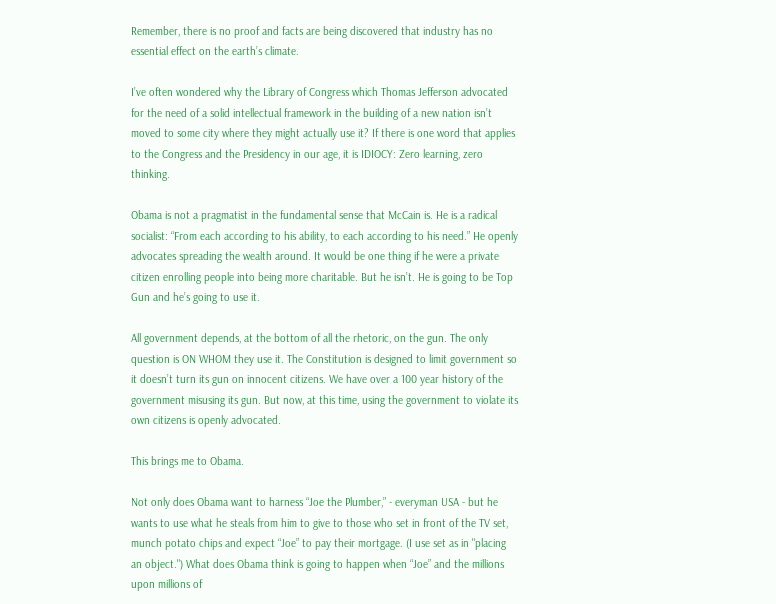Remember, there is no proof and facts are being discovered that industry has no essential effect on the earth’s climate.

I’ve often wondered why the Library of Congress which Thomas Jefferson advocated for the need of a solid intellectual framework in the building of a new nation isn’t moved to some city where they might actually use it? If there is one word that applies to the Congress and the Presidency in our age, it is IDIOCY: Zero learning, zero thinking.

Obama is not a pragmatist in the fundamental sense that McCain is. He is a radical socialist: “From each according to his ability, to each according to his need.” He openly advocates spreading the wealth around. It would be one thing if he were a private citizen enrolling people into being more charitable. But he isn’t. He is going to be Top Gun and he’s going to use it.

All government depends, at the bottom of all the rhetoric, on the gun. The only question is ON WHOM they use it. The Constitution is designed to limit government so it doesn’t turn its gun on innocent citizens. We have over a 100 year history of the government misusing its gun. But now, at this time, using the government to violate its own citizens is openly advocated.

This brings me to Obama.

Not only does Obama want to harness “Joe the Plumber,” - everyman USA - but he wants to use what he steals from him to give to those who set in front of the TV set, munch potato chips and expect “Joe” to pay their mortgage. (I use set as in "placing an object.") What does Obama think is going to happen when “Joe” and the millions upon millions of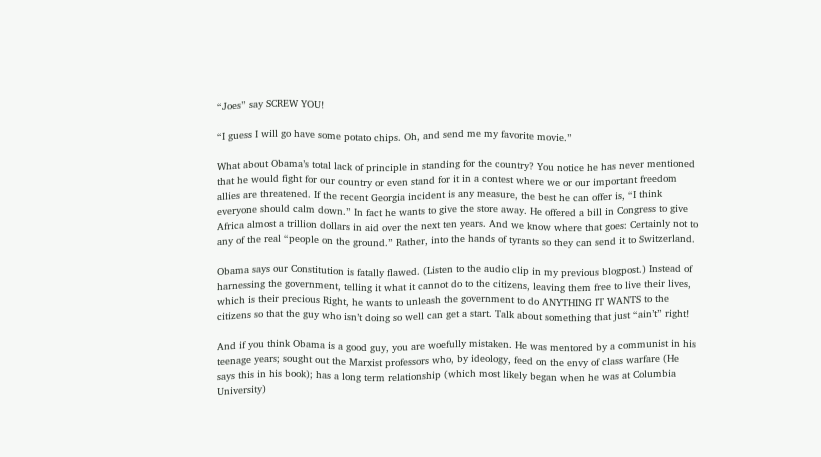“Joes” say SCREW YOU!

“I guess I will go have some potato chips. Oh, and send me my favorite movie.”

What about Obama’s total lack of principle in standing for the country? You notice he has never mentioned that he would fight for our country or even stand for it in a contest where we or our important freedom allies are threatened. If the recent Georgia incident is any measure, the best he can offer is, “I think everyone should calm down.” In fact he wants to give the store away. He offered a bill in Congress to give Africa almost a trillion dollars in aid over the next ten years. And we know where that goes: Certainly not to any of the real “people on the ground.” Rather, into the hands of tyrants so they can send it to Switzerland.

Obama says our Constitution is fatally flawed. (Listen to the audio clip in my previous blogpost.) Instead of harnessing the government, telling it what it cannot do to the citizens, leaving them free to live their lives, which is their precious Right, he wants to unleash the government to do ANYTHING IT WANTS to the citizens so that the guy who isn’t doing so well can get a start. Talk about something that just “ain’t” right!

And if you think Obama is a good guy, you are woefully mistaken. He was mentored by a communist in his teenage years; sought out the Marxist professors who, by ideology, feed on the envy of class warfare (He says this in his book); has a long term relationship (which most likely began when he was at Columbia University)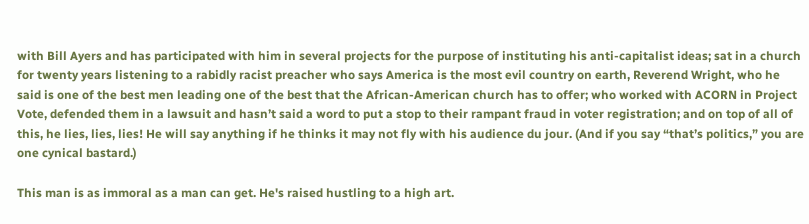with Bill Ayers and has participated with him in several projects for the purpose of instituting his anti-capitalist ideas; sat in a church for twenty years listening to a rabidly racist preacher who says America is the most evil country on earth, Reverend Wright, who he said is one of the best men leading one of the best that the African-American church has to offer; who worked with ACORN in Project Vote, defended them in a lawsuit and hasn’t said a word to put a stop to their rampant fraud in voter registration; and on top of all of this, he lies, lies, lies! He will say anything if he thinks it may not fly with his audience du jour. (And if you say “that’s politics,” you are one cynical bastard.)

This man is as immoral as a man can get. He's raised hustling to a high art.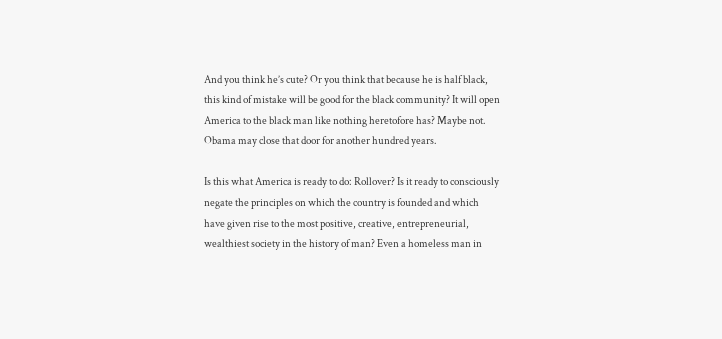And you think he’s cute? Or you think that because he is half black, this kind of mistake will be good for the black community? It will open America to the black man like nothing heretofore has? Maybe not. Obama may close that door for another hundred years.

Is this what America is ready to do: Rollover? Is it ready to consciously negate the principles on which the country is founded and which have given rise to the most positive, creative, entrepreneurial, wealthiest society in the history of man? Even a homeless man in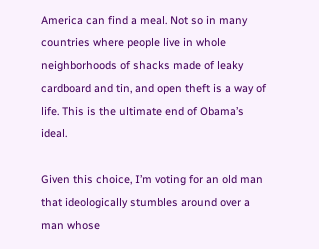America can find a meal. Not so in many countries where people live in whole neighborhoods of shacks made of leaky cardboard and tin, and open theft is a way of life. This is the ultimate end of Obama’s ideal.

Given this choice, I’m voting for an old man that ideologically stumbles around over a man whose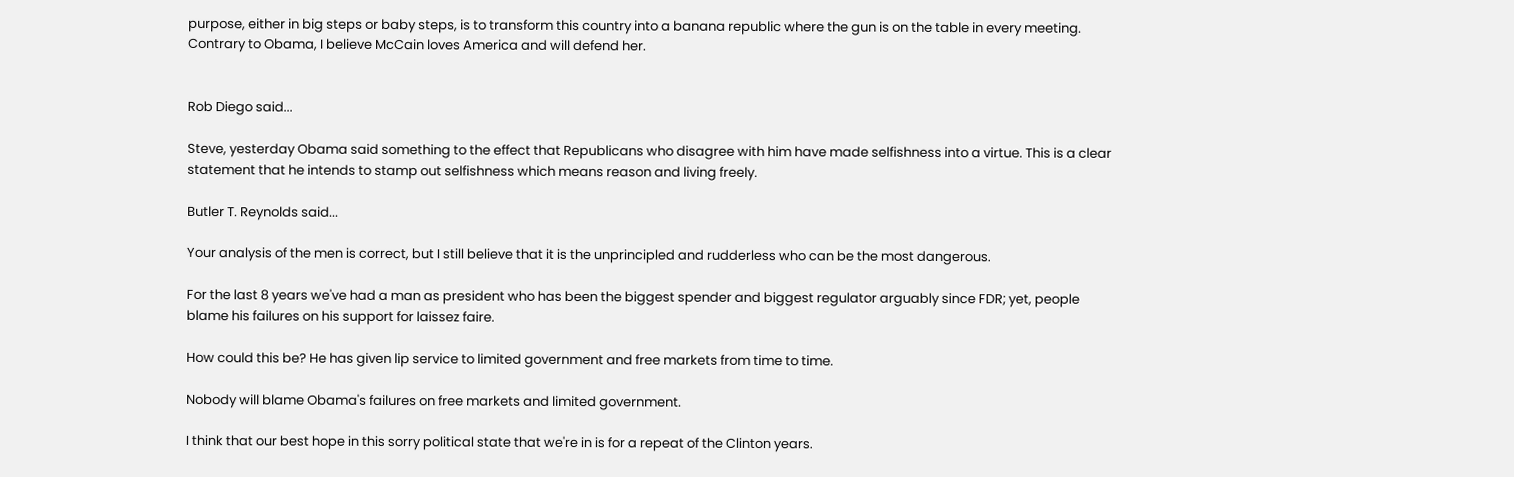purpose, either in big steps or baby steps, is to transform this country into a banana republic where the gun is on the table in every meeting. Contrary to Obama, I believe McCain loves America and will defend her.


Rob Diego said...

Steve, yesterday Obama said something to the effect that Republicans who disagree with him have made selfishness into a virtue. This is a clear statement that he intends to stamp out selfishness which means reason and living freely.

Butler T. Reynolds said...

Your analysis of the men is correct, but I still believe that it is the unprincipled and rudderless who can be the most dangerous.

For the last 8 years we've had a man as president who has been the biggest spender and biggest regulator arguably since FDR; yet, people blame his failures on his support for laissez faire.

How could this be? He has given lip service to limited government and free markets from time to time.

Nobody will blame Obama's failures on free markets and limited government.

I think that our best hope in this sorry political state that we're in is for a repeat of the Clinton years.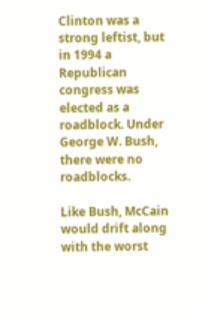Clinton was a strong leftist, but in 1994 a Republican congress was elected as a roadblock. Under George W. Bush, there were no roadblocks.

Like Bush, McCain would drift along with the worst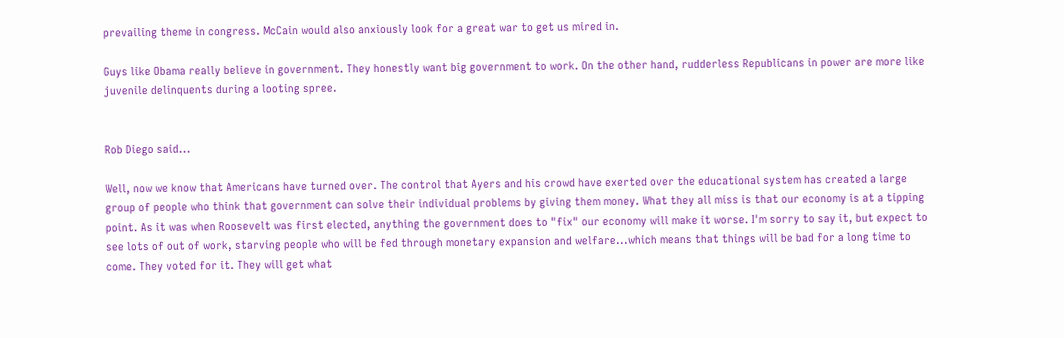prevailing theme in congress. McCain would also anxiously look for a great war to get us mired in.

Guys like Obama really believe in government. They honestly want big government to work. On the other hand, rudderless Republicans in power are more like juvenile delinquents during a looting spree.


Rob Diego said...

Well, now we know that Americans have turned over. The control that Ayers and his crowd have exerted over the educational system has created a large group of people who think that government can solve their individual problems by giving them money. What they all miss is that our economy is at a tipping point. As it was when Roosevelt was first elected, anything the government does to "fix" our economy will make it worse. I'm sorry to say it, but expect to see lots of out of work, starving people who will be fed through monetary expansion and welfare...which means that things will be bad for a long time to come. They voted for it. They will get what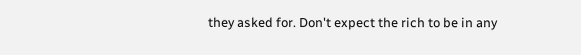they asked for. Don't expect the rich to be in any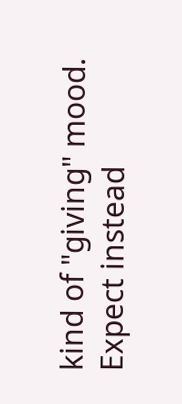kind of "giving" mood. Expect instead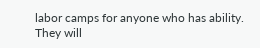labor camps for anyone who has ability. They will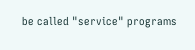be called "service" programs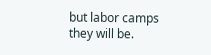but labor camps they will be.